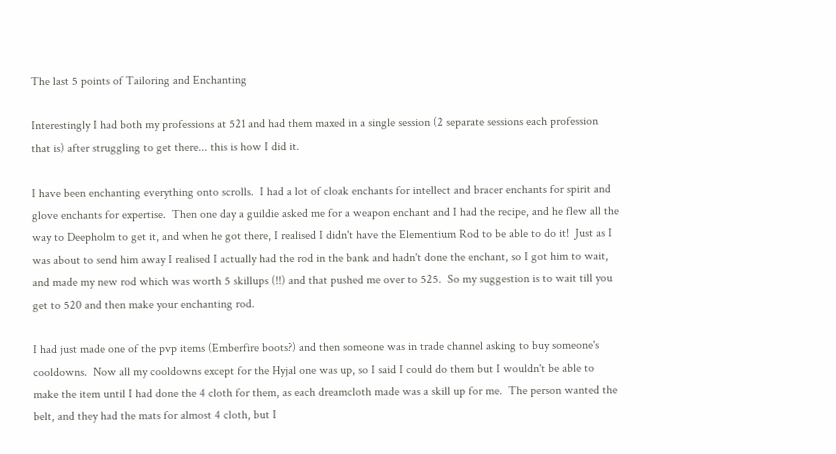The last 5 points of Tailoring and Enchanting

Interestingly I had both my professions at 521 and had them maxed in a single session (2 separate sessions each profession that is) after struggling to get there... this is how I did it.

I have been enchanting everything onto scrolls.  I had a lot of cloak enchants for intellect and bracer enchants for spirit and glove enchants for expertise.  Then one day a guildie asked me for a weapon enchant and I had the recipe, and he flew all the way to Deepholm to get it, and when he got there, I realised I didn't have the Elementium Rod to be able to do it!  Just as I was about to send him away I realised I actually had the rod in the bank and hadn't done the enchant, so I got him to wait, and made my new rod which was worth 5 skillups (!!) and that pushed me over to 525.  So my suggestion is to wait till you get to 520 and then make your enchanting rod.

I had just made one of the pvp items (Emberfire boots?) and then someone was in trade channel asking to buy someone's cooldowns.  Now all my cooldowns except for the Hyjal one was up, so I said I could do them but I wouldn't be able to make the item until I had done the 4 cloth for them, as each dreamcloth made was a skill up for me.  The person wanted the belt, and they had the mats for almost 4 cloth, but I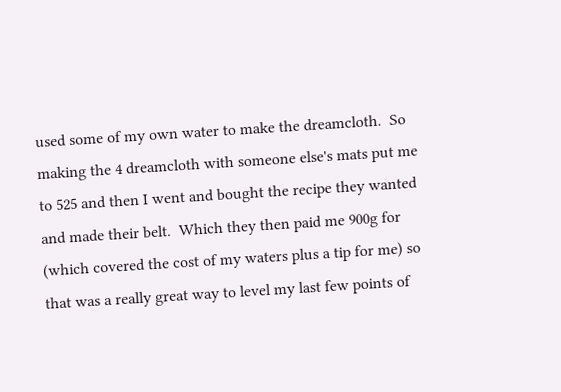used some of my own water to make the dreamcloth.  So making the 4 dreamcloth with someone else's mats put me to 525 and then I went and bought the recipe they wanted and made their belt.  Which they then paid me 900g for (which covered the cost of my waters plus a tip for me) so that was a really great way to level my last few points of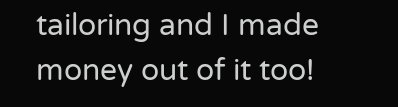tailoring and I made money out of it too!